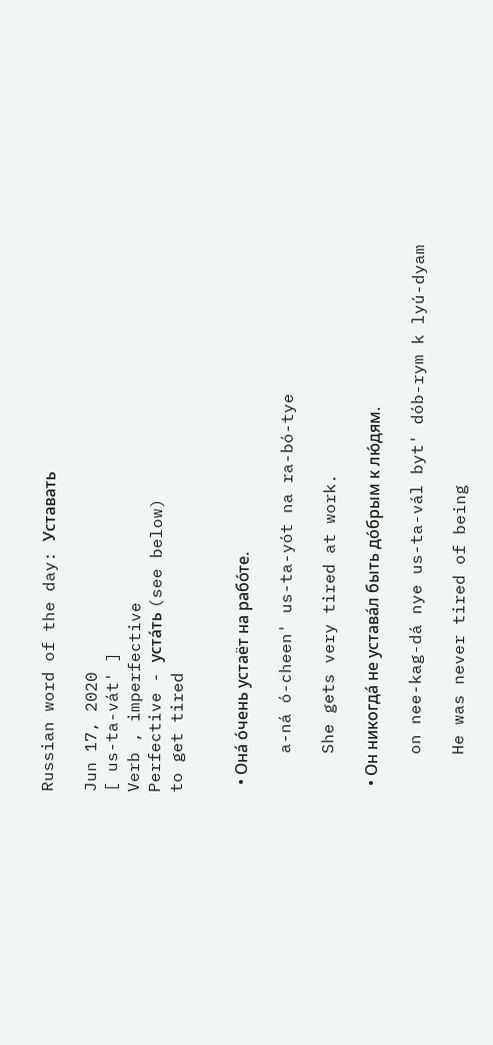Russian word of the day: Уставать

Jun 17, 2020
[ us-ta-vát' ]
Verb , imperfective
Perfective - уста́ть (see below)
to get tired


  • Она́ о́чень устаёт на рабо́те.

    a-ná ó-cheen' us-ta-yót na ra-bó-tye

    She gets very tired at work.

  • Он никогда́ не устава́л быть до́брым к лю́дям.

    on nee-kag-dá nye us-ta-vál byt' dób-rym k lyú-dyam

    He was never tired of being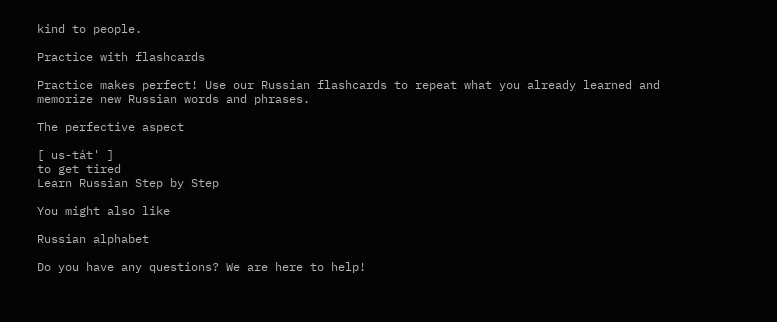kind to people.

Practice with flashcards

Practice makes perfect! Use our Russian flashcards to repeat what you already learned and memorize new Russian words and phrases.

The perfective aspect

[ us-tát' ]
to get tired
Learn Russian Step by Step

You might also like

Russian alphabet

Do you have any questions? We are here to help!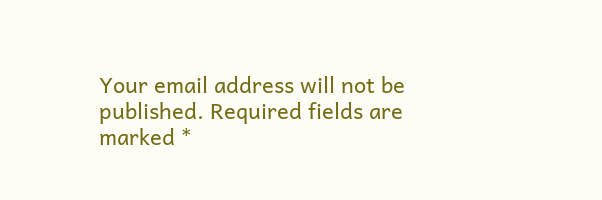Your email address will not be published. Required fields are marked *